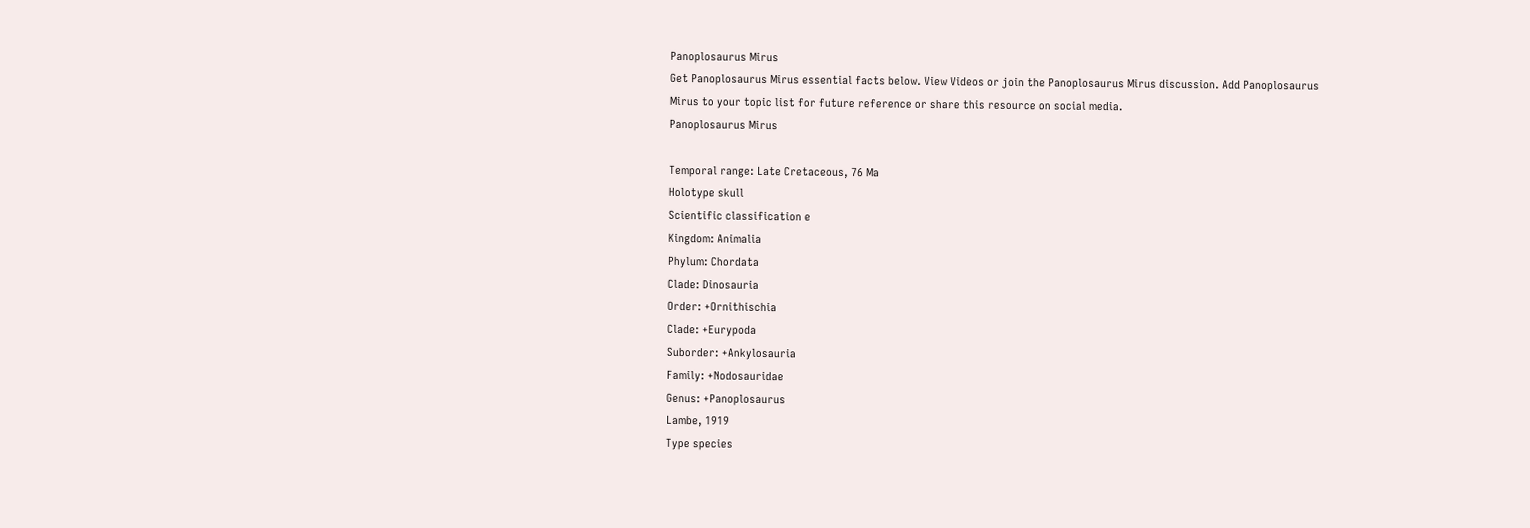Panoplosaurus Mirus
Get Panoplosaurus Mirus essential facts below. View Videos or join the Panoplosaurus Mirus discussion. Add Panoplosaurus Mirus to your topic list for future reference or share this resource on social media.
Panoplosaurus Mirus

Temporal range: Late Cretaceous, 76 Ma
Holotype skull
Scientific classification e
Kingdom: Animalia
Phylum: Chordata
Clade: Dinosauria
Order: +Ornithischia
Clade: +Eurypoda
Suborder: +Ankylosauria
Family: +Nodosauridae
Genus: +Panoplosaurus
Lambe, 1919
Type species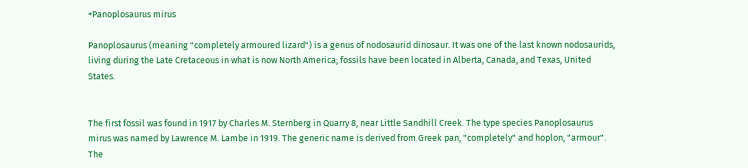+Panoplosaurus mirus

Panoplosaurus (meaning "completely armoured lizard") is a genus of nodosaurid dinosaur. It was one of the last known nodosaurids, living during the Late Cretaceous in what is now North America; fossils have been located in Alberta, Canada, and Texas, United States.


The first fossil was found in 1917 by Charles M. Sternberg in Quarry 8, near Little Sandhill Creek. The type species Panoplosaurus mirus was named by Lawrence M. Lambe in 1919. The generic name is derived from Greek pan, "completely" and hoplon, "armour". The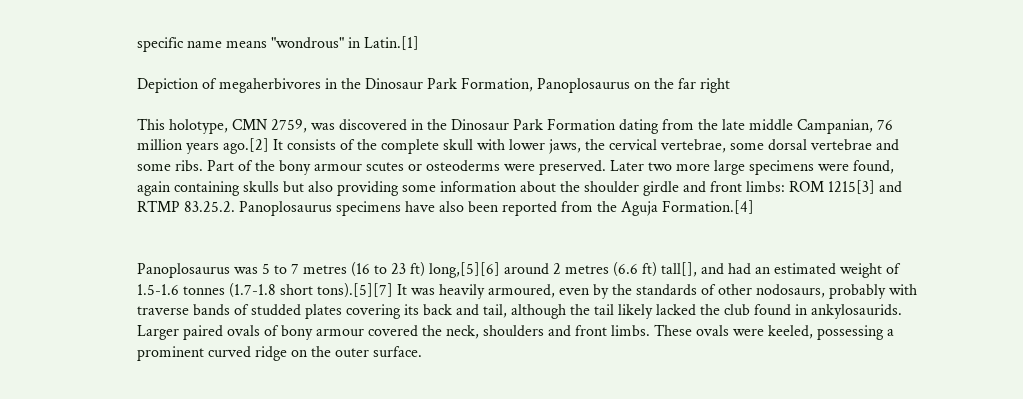specific name means "wondrous" in Latin.[1]

Depiction of megaherbivores in the Dinosaur Park Formation, Panoplosaurus on the far right

This holotype, CMN 2759, was discovered in the Dinosaur Park Formation dating from the late middle Campanian, 76 million years ago.[2] It consists of the complete skull with lower jaws, the cervical vertebrae, some dorsal vertebrae and some ribs. Part of the bony armour scutes or osteoderms were preserved. Later two more large specimens were found, again containing skulls but also providing some information about the shoulder girdle and front limbs: ROM 1215[3] and RTMP 83.25.2. Panoplosaurus specimens have also been reported from the Aguja Formation.[4]


Panoplosaurus was 5 to 7 metres (16 to 23 ft) long,[5][6] around 2 metres (6.6 ft) tall[], and had an estimated weight of 1.5-1.6 tonnes (1.7-1.8 short tons).[5][7] It was heavily armoured, even by the standards of other nodosaurs, probably with traverse bands of studded plates covering its back and tail, although the tail likely lacked the club found in ankylosaurids. Larger paired ovals of bony armour covered the neck, shoulders and front limbs. These ovals were keeled, possessing a prominent curved ridge on the outer surface.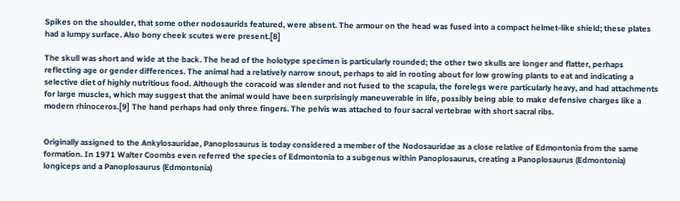Spikes on the shoulder, that some other nodosaurids featured, were absent. The armour on the head was fused into a compact helmet-like shield; these plates had a lumpy surface. Also bony cheek scutes were present.[8]

The skull was short and wide at the back. The head of the holotype specimen is particularly rounded; the other two skulls are longer and flatter, perhaps reflecting age or gender differences. The animal had a relatively narrow snout, perhaps to aid in rooting about for low growing plants to eat and indicating a selective diet of highly nutritious food. Although the coracoid was slender and not fused to the scapula, the forelegs were particularly heavy, and had attachments for large muscles, which may suggest that the animal would have been surprisingly maneuverable in life, possibly being able to make defensive charges like a modern rhinoceros.[9] The hand perhaps had only three fingers. The pelvis was attached to four sacral vertebrae with short sacral ribs.


Originally assigned to the Ankylosauridae, Panoplosaurus is today considered a member of the Nodosauridae as a close relative of Edmontonia from the same formation. In 1971 Walter Coombs even referred the species of Edmontonia to a subgenus within Panoplosaurus, creating a Panoplosaurus (Edmontonia) longiceps and a Panoplosaurus (Edmontonia)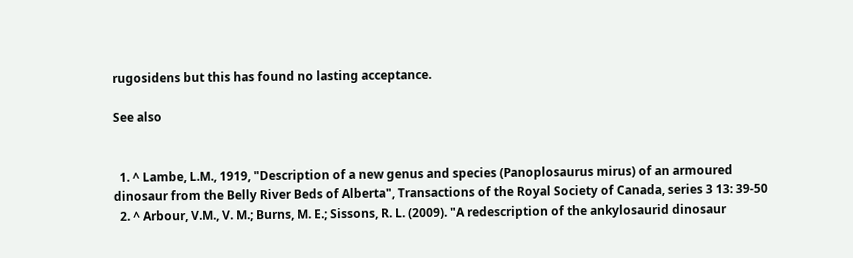rugosidens but this has found no lasting acceptance.

See also


  1. ^ Lambe, L.M., 1919, "Description of a new genus and species (Panoplosaurus mirus) of an armoured dinosaur from the Belly River Beds of Alberta", Transactions of the Royal Society of Canada, series 3 13: 39-50
  2. ^ Arbour, V.M., V. M.; Burns, M. E.; Sissons, R. L. (2009). "A redescription of the ankylosaurid dinosaur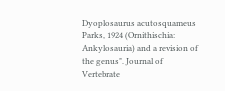Dyoplosaurus acutosquameus Parks, 1924 (Ornithischia: Ankylosauria) and a revision of the genus". Journal of Vertebrate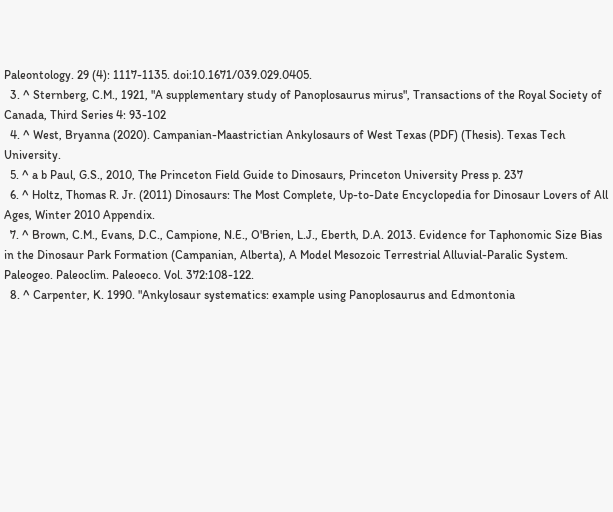Paleontology. 29 (4): 1117-1135. doi:10.1671/039.029.0405.
  3. ^ Sternberg, C.M., 1921, "A supplementary study of Panoplosaurus mirus", Transactions of the Royal Society of Canada, Third Series 4: 93-102
  4. ^ West, Bryanna (2020). Campanian-Maastrictian Ankylosaurs of West Texas (PDF) (Thesis). Texas Tech University.
  5. ^ a b Paul, G.S., 2010, The Princeton Field Guide to Dinosaurs, Princeton University Press p. 237
  6. ^ Holtz, Thomas R. Jr. (2011) Dinosaurs: The Most Complete, Up-to-Date Encyclopedia for Dinosaur Lovers of All Ages, Winter 2010 Appendix.
  7. ^ Brown, C.M., Evans, D.C., Campione, N.E., O'Brien, L.J., Eberth, D.A. 2013. Evidence for Taphonomic Size Bias in the Dinosaur Park Formation (Campanian, Alberta), A Model Mesozoic Terrestrial Alluvial-Paralic System. Paleogeo. Paleoclim. Paleoeco. Vol. 372:108-122.
  8. ^ Carpenter, K. 1990. "Ankylosaur systematics: example using Panoplosaurus and Edmontonia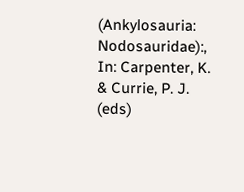(Ankylosauria: Nodosauridae):, In: Carpenter, K. & Currie, P. J. (eds)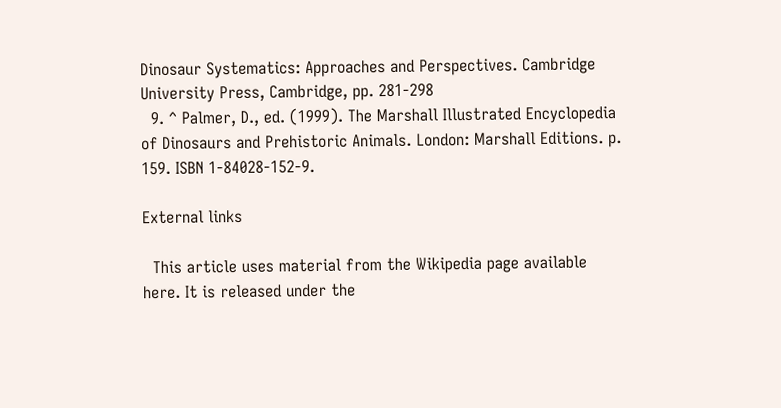Dinosaur Systematics: Approaches and Perspectives. Cambridge University Press, Cambridge, pp. 281-298
  9. ^ Palmer, D., ed. (1999). The Marshall Illustrated Encyclopedia of Dinosaurs and Prehistoric Animals. London: Marshall Editions. p. 159. ISBN 1-84028-152-9.

External links

  This article uses material from the Wikipedia page available here. It is released under the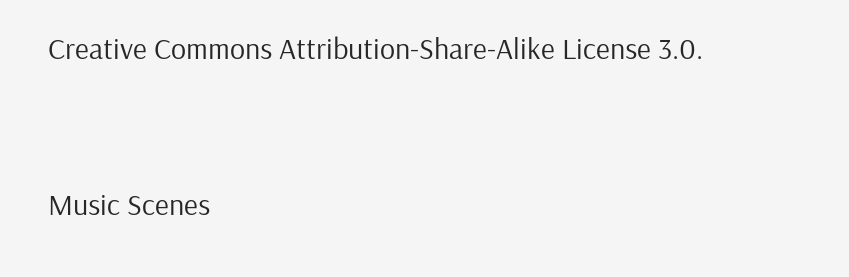Creative Commons Attribution-Share-Alike License 3.0.



Music Scenes